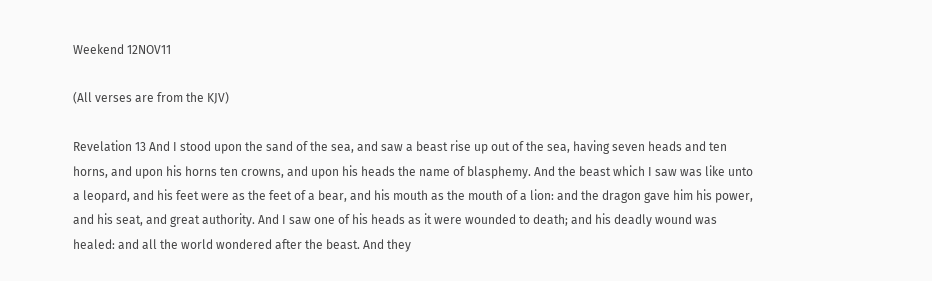Weekend 12NOV11

(All verses are from the KJV)

Revelation 13 And I stood upon the sand of the sea, and saw a beast rise up out of the sea, having seven heads and ten horns, and upon his horns ten crowns, and upon his heads the name of blasphemy. And the beast which I saw was like unto a leopard, and his feet were as the feet of a bear, and his mouth as the mouth of a lion: and the dragon gave him his power, and his seat, and great authority. And I saw one of his heads as it were wounded to death; and his deadly wound was healed: and all the world wondered after the beast. And they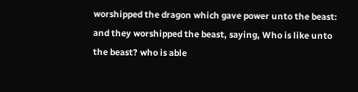worshipped the dragon which gave power unto the beast: and they worshipped the beast, saying, Who is like unto the beast? who is able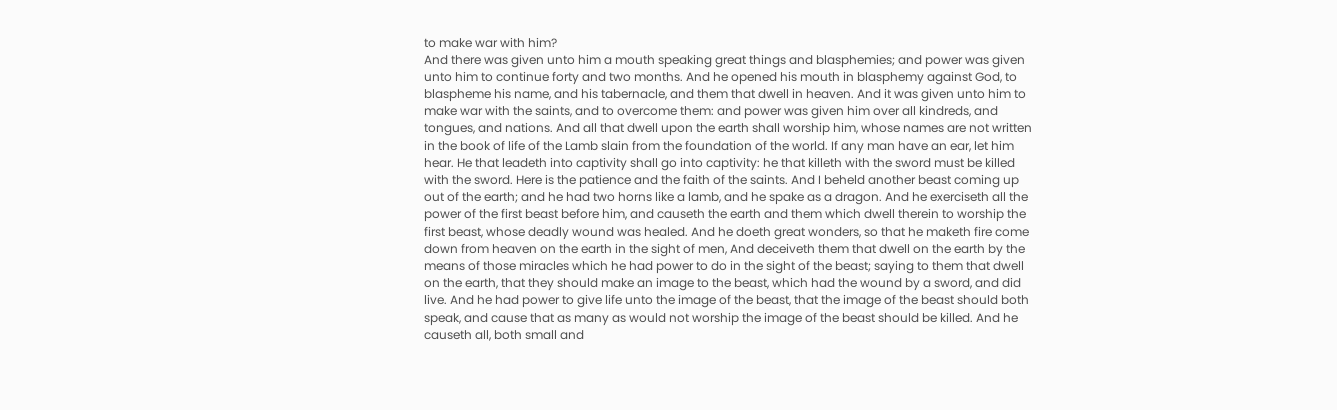to make war with him?
And there was given unto him a mouth speaking great things and blasphemies; and power was given unto him to continue forty and two months. And he opened his mouth in blasphemy against God, to blaspheme his name, and his tabernacle, and them that dwell in heaven. And it was given unto him to make war with the saints, and to overcome them: and power was given him over all kindreds, and tongues, and nations. And all that dwell upon the earth shall worship him, whose names are not written in the book of life of the Lamb slain from the foundation of the world. If any man have an ear, let him hear. He that leadeth into captivity shall go into captivity: he that killeth with the sword must be killed with the sword. Here is the patience and the faith of the saints. And I beheld another beast coming up out of the earth; and he had two horns like a lamb, and he spake as a dragon. And he exerciseth all the power of the first beast before him, and causeth the earth and them which dwell therein to worship the first beast, whose deadly wound was healed. And he doeth great wonders, so that he maketh fire come down from heaven on the earth in the sight of men, And deceiveth them that dwell on the earth by the means of those miracles which he had power to do in the sight of the beast; saying to them that dwell on the earth, that they should make an image to the beast, which had the wound by a sword, and did live. And he had power to give life unto the image of the beast, that the image of the beast should both speak, and cause that as many as would not worship the image of the beast should be killed. And he causeth all, both small and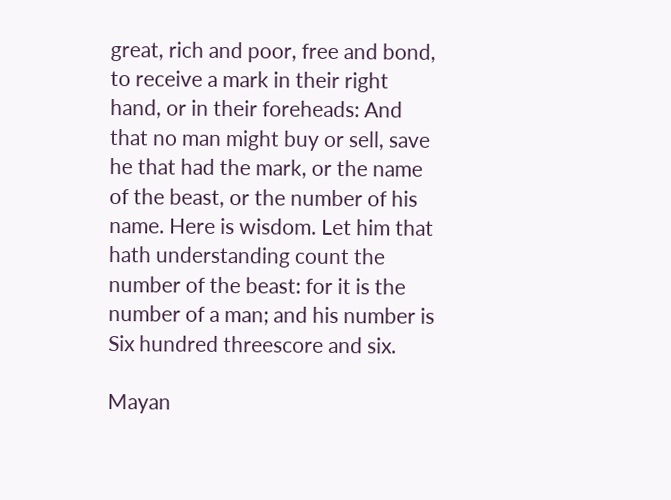great, rich and poor, free and bond, to receive a mark in their right hand, or in their foreheads: And that no man might buy or sell, save he that had the mark, or the name of the beast, or the number of his name. Here is wisdom. Let him that hath understanding count the number of the beast: for it is the number of a man; and his number is Six hundred threescore and six.

Mayan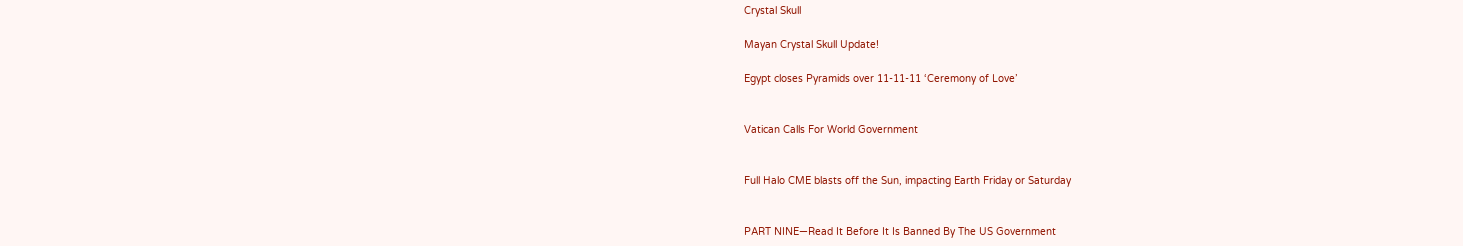Crystal Skull

Mayan Crystal Skull Update!

Egypt closes Pyramids over 11-11-11 ‘Ceremony of Love’


Vatican Calls For World Government


Full Halo CME blasts off the Sun, impacting Earth Friday or Saturday


PART NINE—Read It Before It Is Banned By The US Government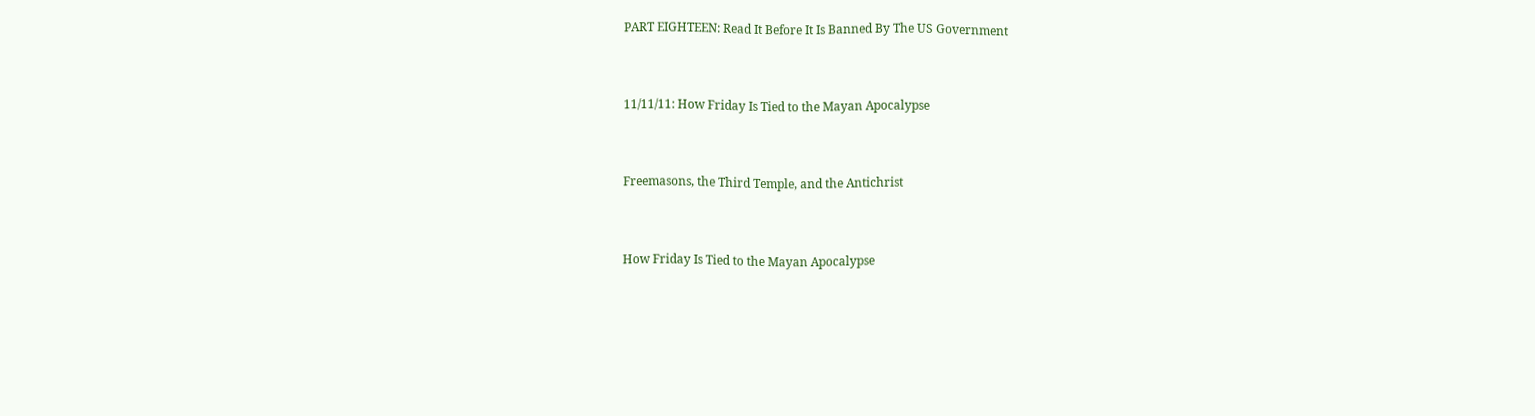PART EIGHTEEN: Read It Before It Is Banned By The US Government


11/11/11: How Friday Is Tied to the Mayan Apocalypse


Freemasons, the Third Temple, and the Antichrist


How Friday Is Tied to the Mayan Apocalypse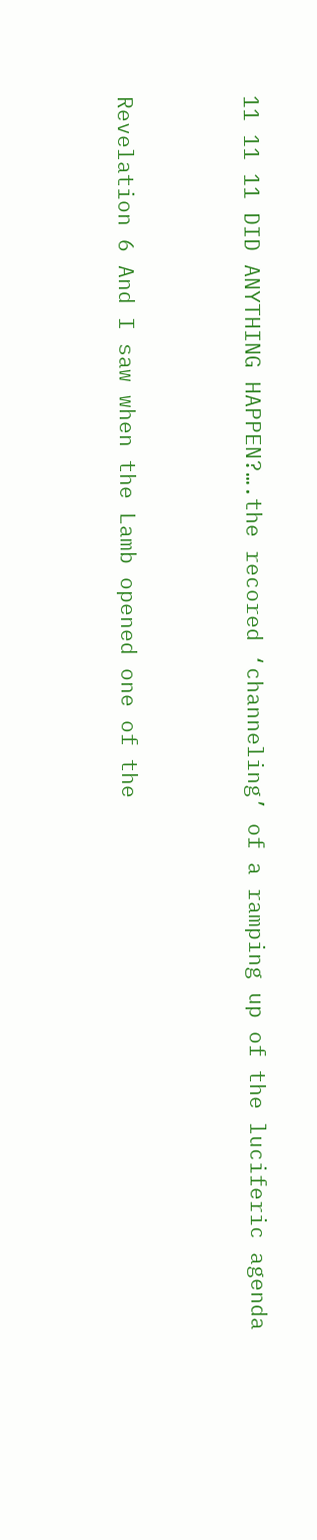11 11 11 DID ANYTHING HAPPEN?….the recored ‘channeling’ of a ramping up of the luciferic agenda


Revelation 6 And I saw when the Lamb opened one of the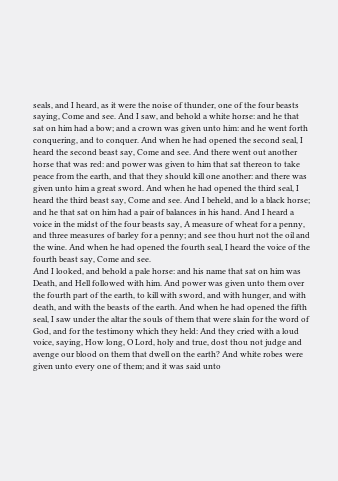seals, and I heard, as it were the noise of thunder, one of the four beasts saying, Come and see. And I saw, and behold a white horse: and he that sat on him had a bow; and a crown was given unto him: and he went forth conquering, and to conquer. And when he had opened the second seal, I heard the second beast say, Come and see. And there went out another horse that was red: and power was given to him that sat thereon to take peace from the earth, and that they should kill one another: and there was given unto him a great sword. And when he had opened the third seal, I heard the third beast say, Come and see. And I beheld, and lo a black horse; and he that sat on him had a pair of balances in his hand. And I heard a voice in the midst of the four beasts say, A measure of wheat for a penny, and three measures of barley for a penny; and see thou hurt not the oil and the wine. And when he had opened the fourth seal, I heard the voice of the fourth beast say, Come and see.
And I looked, and behold a pale horse: and his name that sat on him was Death, and Hell followed with him. And power was given unto them over the fourth part of the earth, to kill with sword, and with hunger, and with death, and with the beasts of the earth. And when he had opened the fifth seal, I saw under the altar the souls of them that were slain for the word of God, and for the testimony which they held: And they cried with a loud voice, saying, How long, O Lord, holy and true, dost thou not judge and avenge our blood on them that dwell on the earth? And white robes were given unto every one of them; and it was said unto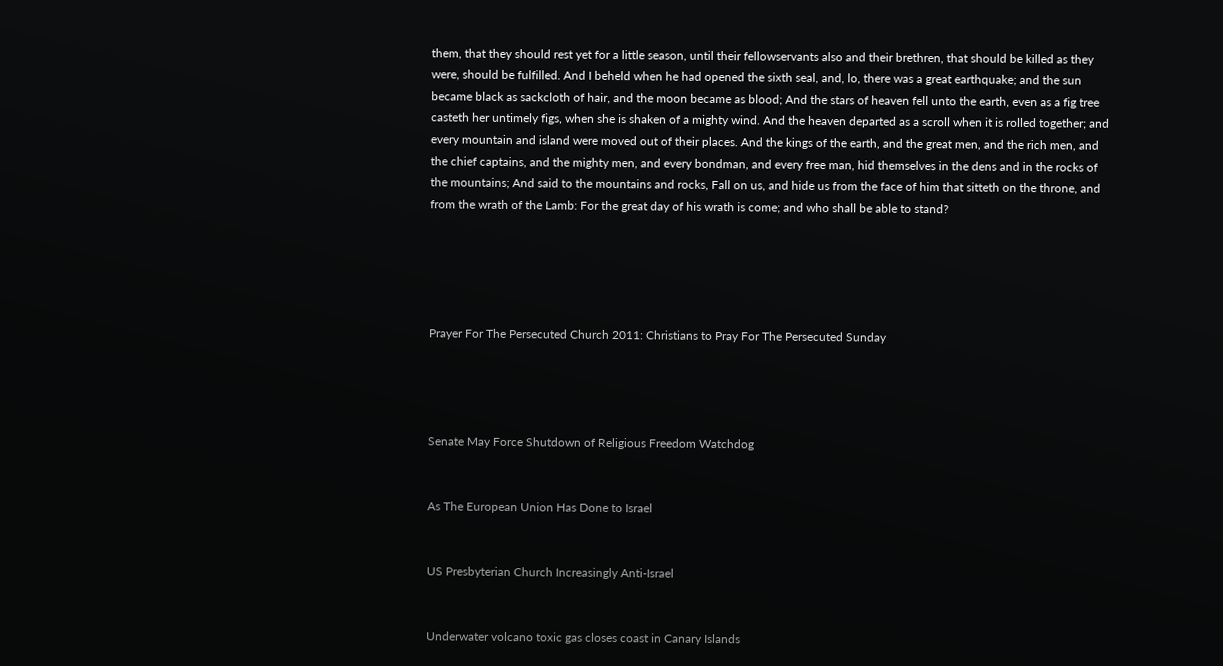them, that they should rest yet for a little season, until their fellowservants also and their brethren, that should be killed as they were, should be fulfilled. And I beheld when he had opened the sixth seal, and, lo, there was a great earthquake; and the sun became black as sackcloth of hair, and the moon became as blood; And the stars of heaven fell unto the earth, even as a fig tree casteth her untimely figs, when she is shaken of a mighty wind. And the heaven departed as a scroll when it is rolled together; and every mountain and island were moved out of their places. And the kings of the earth, and the great men, and the rich men, and the chief captains, and the mighty men, and every bondman, and every free man, hid themselves in the dens and in the rocks of the mountains; And said to the mountains and rocks, Fall on us, and hide us from the face of him that sitteth on the throne, and from the wrath of the Lamb: For the great day of his wrath is come; and who shall be able to stand?





Prayer For The Persecuted Church 2011: Christians to Pray For The Persecuted Sunday




Senate May Force Shutdown of Religious Freedom Watchdog


As The European Union Has Done to Israel


US Presbyterian Church Increasingly Anti-Israel


Underwater volcano toxic gas closes coast in Canary Islands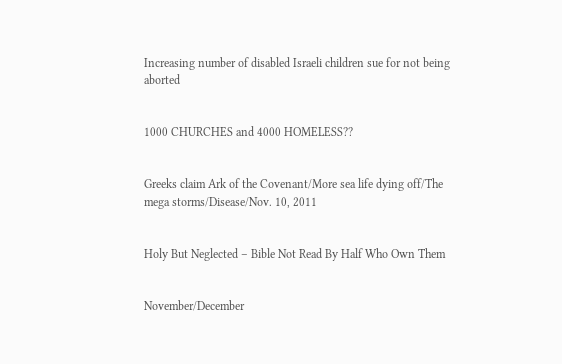Increasing number of disabled Israeli children sue for not being aborted


1000 CHURCHES and 4000 HOMELESS??


Greeks claim Ark of the Covenant/More sea life dying off/The mega storms/Disease/Nov. 10, 2011


Holy But Neglected – Bible Not Read By Half Who Own Them


November/December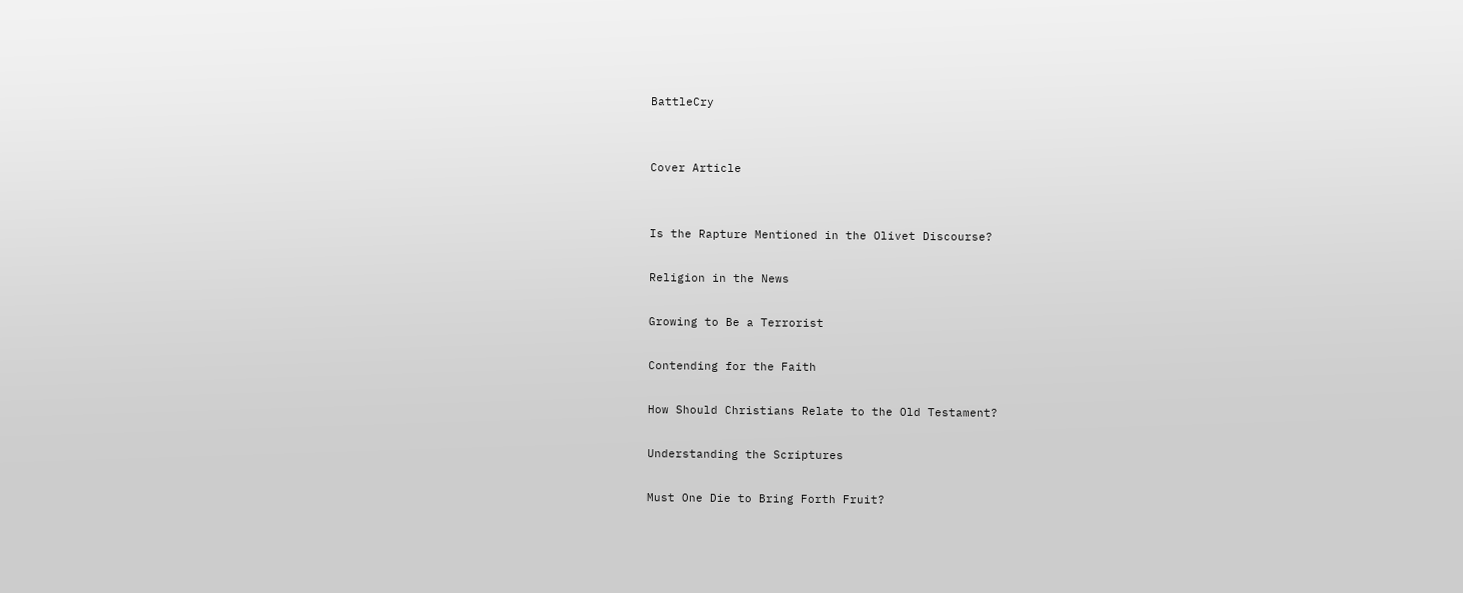BattleCry


Cover Article


Is the Rapture Mentioned in the Olivet Discourse?

Religion in the News

Growing to Be a Terrorist

Contending for the Faith

How Should Christians Relate to the Old Testament?

Understanding the Scriptures

Must One Die to Bring Forth Fruit?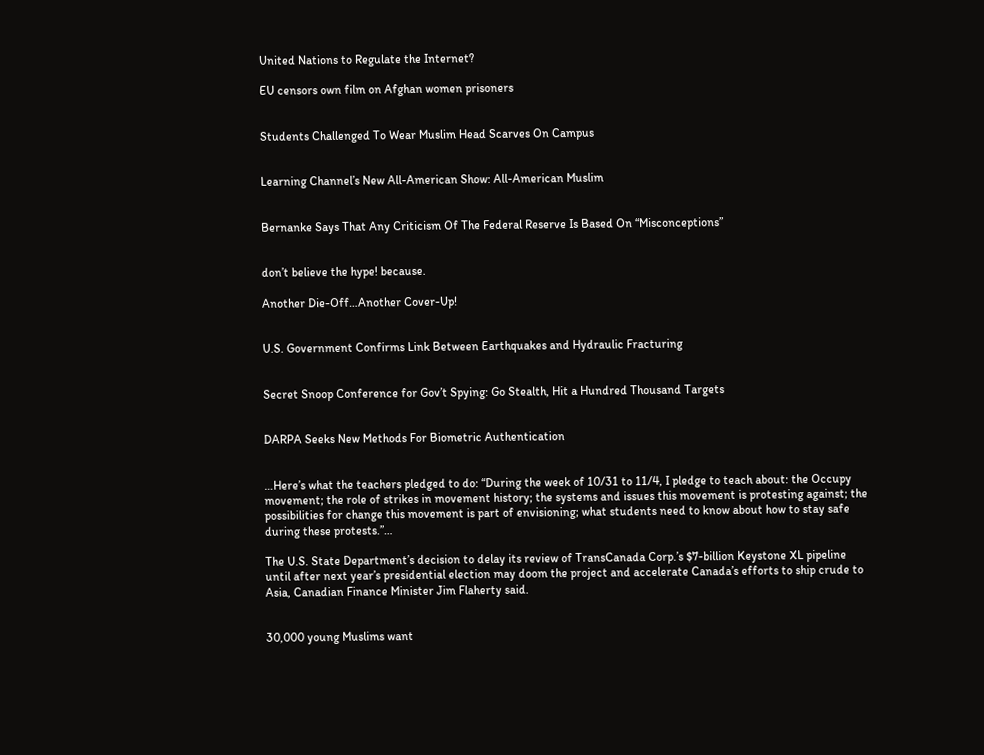United Nations to Regulate the Internet?

EU censors own film on Afghan women prisoners


Students Challenged To Wear Muslim Head Scarves On Campus


Learning Channel’s New All-American Show: All-American Muslim


Bernanke Says That Any Criticism Of The Federal Reserve Is Based On “Misconceptions”


don’t believe the hype! because.

Another Die-Off…Another Cover-Up!


U.S. Government Confirms Link Between Earthquakes and Hydraulic Fracturing


Secret Snoop Conference for Gov’t Spying: Go Stealth, Hit a Hundred Thousand Targets


DARPA Seeks New Methods For Biometric Authentication


…Here’s what the teachers pledged to do: “During the week of 10/31 to 11/4, I pledge to teach about: the Occupy movement; the role of strikes in movement history; the systems and issues this movement is protesting against; the possibilities for change this movement is part of envisioning; what students need to know about how to stay safe during these protests.”…

The U.S. State Department’s decision to delay its review of TransCanada Corp.’s $7-billion Keystone XL pipeline until after next year’s presidential election may doom the project and accelerate Canada’s efforts to ship crude to Asia, Canadian Finance Minister Jim Flaherty said.


30,000 young Muslims want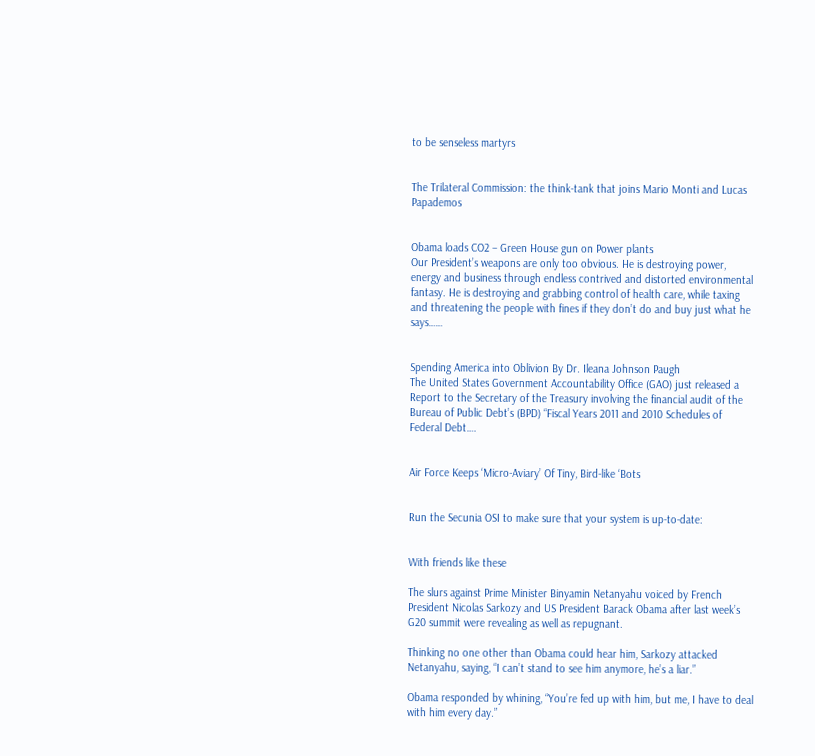to be senseless martyrs


The Trilateral Commission: the think-tank that joins Mario Monti and Lucas Papademos


Obama loads CO2 – Green House gun on Power plants
Our President’s weapons are only too obvious. He is destroying power, energy and business through endless contrived and distorted environmental fantasy. He is destroying and grabbing control of health care, while taxing and threatening the people with fines if they don’t do and buy just what he says……


Spending America into Oblivion By Dr. Ileana Johnson Paugh
The United States Government Accountability Office (GAO) just released a Report to the Secretary of the Treasury involving the financial audit of the Bureau of Public Debt’s (BPD) “Fiscal Years 2011 and 2010 Schedules of Federal Debt….


Air Force Keeps ‘Micro-Aviary’ Of Tiny, Bird-like ‘Bots


Run the Secunia OSI to make sure that your system is up-to-date:


With friends like these

The slurs against Prime Minister Binyamin Netanyahu voiced by French President Nicolas Sarkozy and US President Barack Obama after last week’s G20 summit were revealing as well as repugnant.

Thinking no one other than Obama could hear him, Sarkozy attacked Netanyahu, saying, “I can’t stand to see him anymore, he’s a liar.”

Obama responded by whining, “You’re fed up with him, but me, I have to deal with him every day.”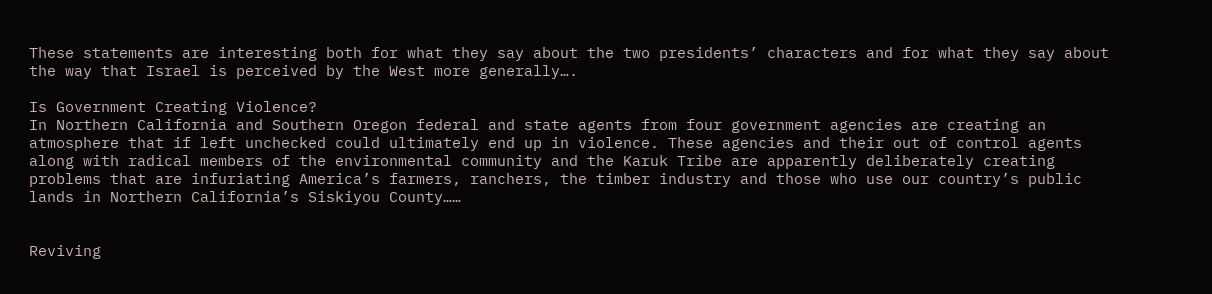These statements are interesting both for what they say about the two presidents’ characters and for what they say about the way that Israel is perceived by the West more generally….

Is Government Creating Violence?
In Northern California and Southern Oregon federal and state agents from four government agencies are creating an atmosphere that if left unchecked could ultimately end up in violence. These agencies and their out of control agents along with radical members of the environmental community and the Karuk Tribe are apparently deliberately creating problems that are infuriating America’s farmers, ranchers, the timber industry and those who use our country’s public lands in Northern California’s Siskiyou County……


Reviving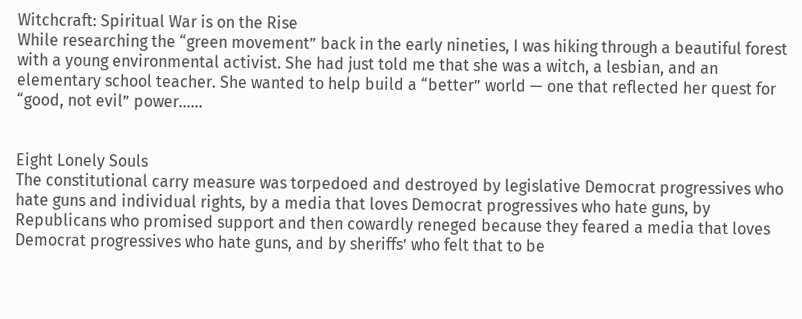Witchcraft: Spiritual War is on the Rise
While researching the “green movement” back in the early nineties, I was hiking through a beautiful forest with a young environmental activist. She had just told me that she was a witch, a lesbian, and an elementary school teacher. She wanted to help build a “better” world — one that reflected her quest for “good, not evil” power……


Eight Lonely Souls
The constitutional carry measure was torpedoed and destroyed by legislative Democrat progressives who hate guns and individual rights, by a media that loves Democrat progressives who hate guns, by Republicans who promised support and then cowardly reneged because they feared a media that loves Democrat progressives who hate guns, and by sheriffs’ who felt that to be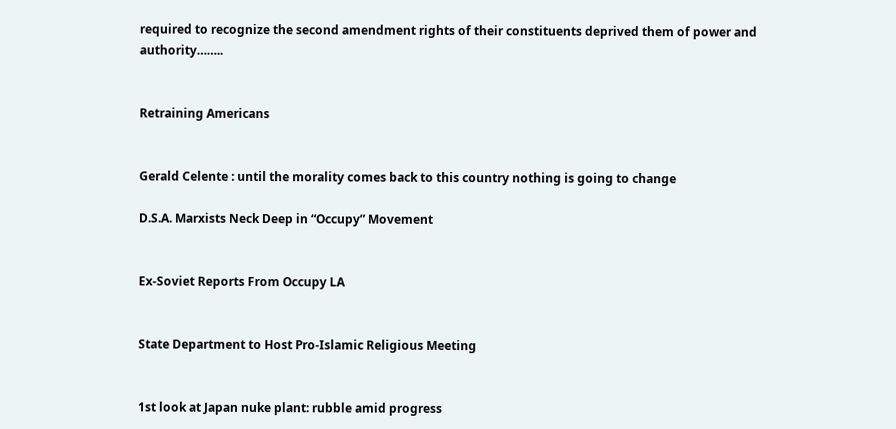required to recognize the second amendment rights of their constituents deprived them of power and authority……..


Retraining Americans


Gerald Celente : until the morality comes back to this country nothing is going to change

D.S.A. Marxists Neck Deep in “Occupy” Movement


Ex-Soviet Reports From Occupy LA


State Department to Host Pro-Islamic Religious Meeting


1st look at Japan nuke plant: rubble amid progress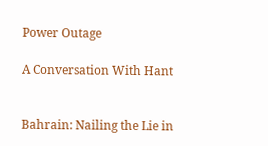Power Outage

A Conversation With Hant


Bahrain: Nailing the Lie in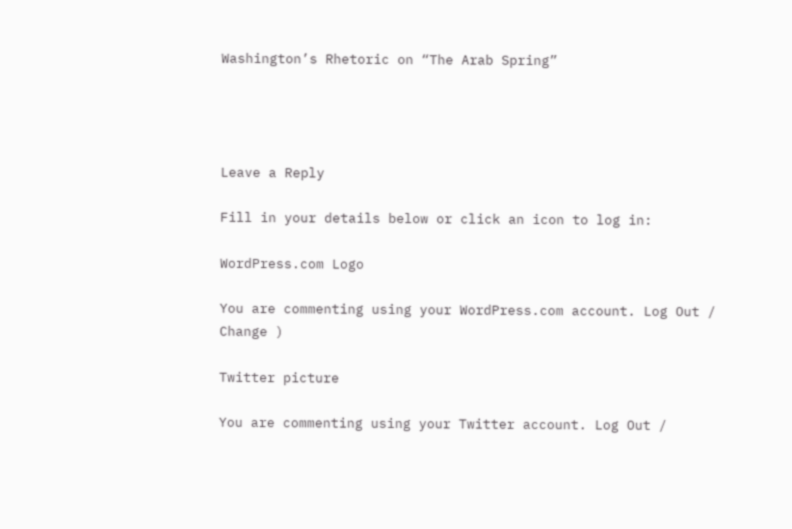Washington’s Rhetoric on “The Arab Spring”




Leave a Reply

Fill in your details below or click an icon to log in:

WordPress.com Logo

You are commenting using your WordPress.com account. Log Out / Change )

Twitter picture

You are commenting using your Twitter account. Log Out /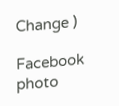Change )

Facebook photo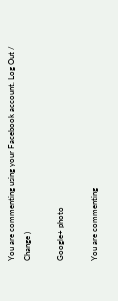You are commenting using your Facebook account. Log Out / Change )

Google+ photo

You are commenting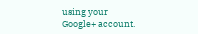using your Google+ account.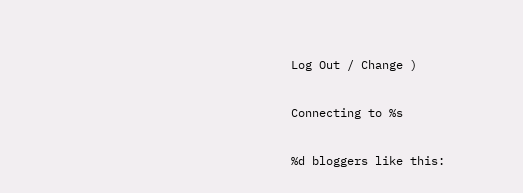Log Out / Change )

Connecting to %s

%d bloggers like this: